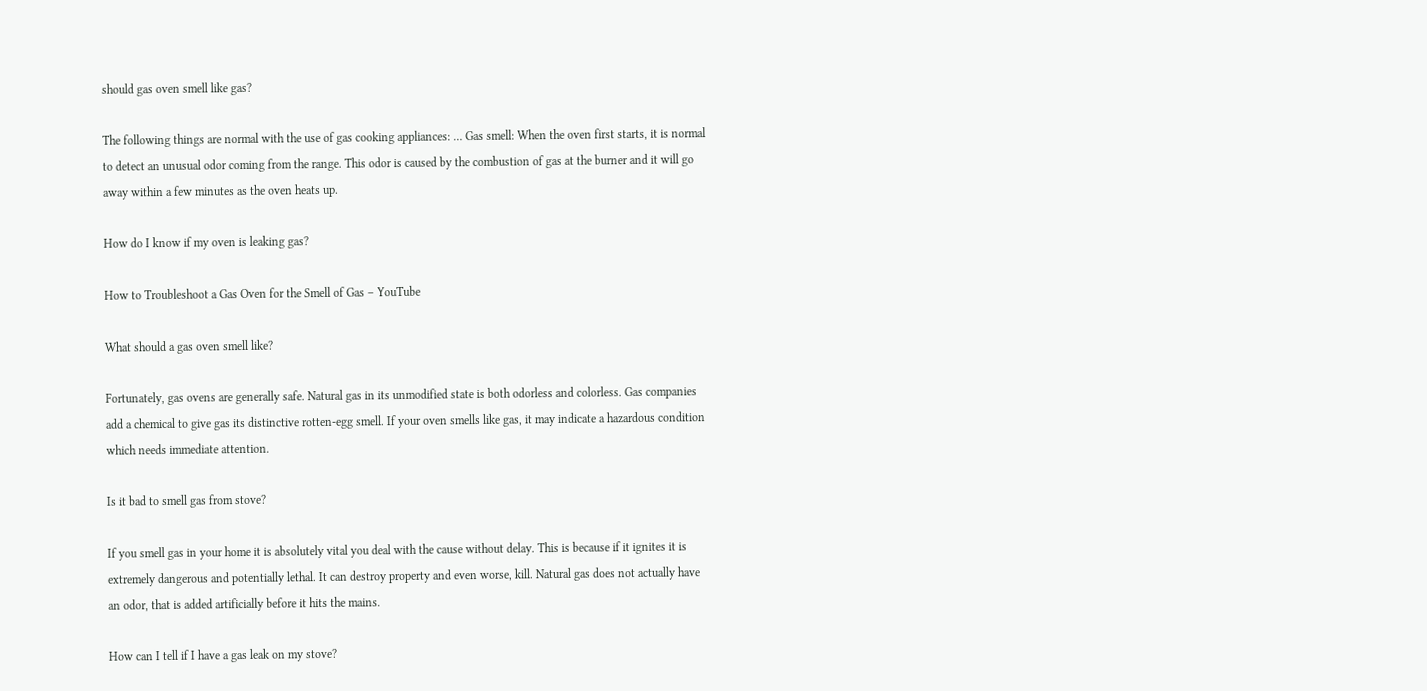should gas oven smell like gas?

The following things are normal with the use of gas cooking appliances: … Gas smell: When the oven first starts, it is normal to detect an unusual odor coming from the range. This odor is caused by the combustion of gas at the burner and it will go away within a few minutes as the oven heats up.

How do I know if my oven is leaking gas?

How to Troubleshoot a Gas Oven for the Smell of Gas – YouTube

What should a gas oven smell like?

Fortunately, gas ovens are generally safe. Natural gas in its unmodified state is both odorless and colorless. Gas companies add a chemical to give gas its distinctive rotten-egg smell. If your oven smells like gas, it may indicate a hazardous condition which needs immediate attention.

Is it bad to smell gas from stove?

If you smell gas in your home it is absolutely vital you deal with the cause without delay. This is because if it ignites it is extremely dangerous and potentially lethal. It can destroy property and even worse, kill. Natural gas does not actually have an odor, that is added artificially before it hits the mains.

How can I tell if I have a gas leak on my stove?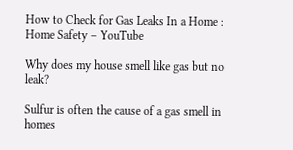How to Check for Gas Leaks In a Home : Home Safety – YouTube

Why does my house smell like gas but no leak?

Sulfur is often the cause of a gas smell in homes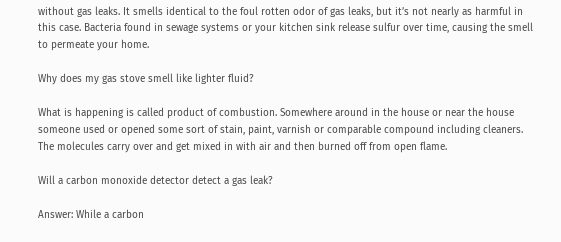without gas leaks. It smells identical to the foul rotten odor of gas leaks, but it’s not nearly as harmful in this case. Bacteria found in sewage systems or your kitchen sink release sulfur over time, causing the smell to permeate your home.

Why does my gas stove smell like lighter fluid?

What is happening is called product of combustion. Somewhere around in the house or near the house someone used or opened some sort of stain, paint, varnish or comparable compound including cleaners. The molecules carry over and get mixed in with air and then burned off from open flame.

Will a carbon monoxide detector detect a gas leak?

Answer: While a carbon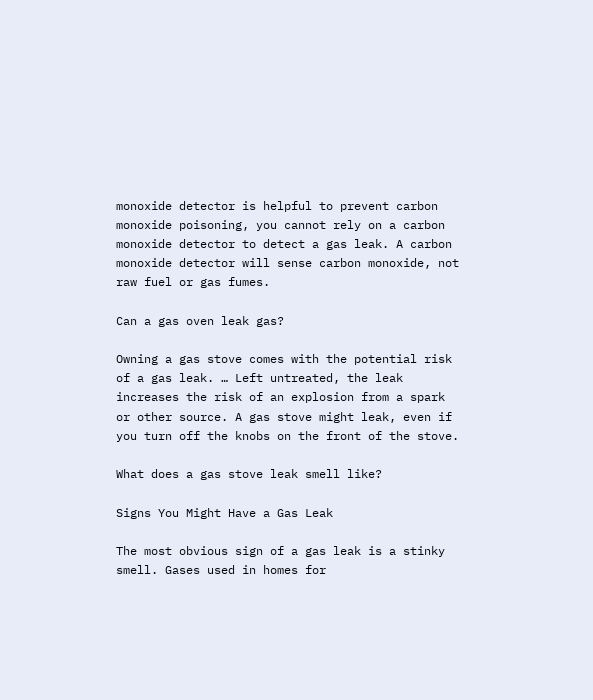monoxide detector is helpful to prevent carbon monoxide poisoning, you cannot rely on a carbon monoxide detector to detect a gas leak. A carbon monoxide detector will sense carbon monoxide, not raw fuel or gas fumes.

Can a gas oven leak gas?

Owning a gas stove comes with the potential risk of a gas leak. … Left untreated, the leak increases the risk of an explosion from a spark or other source. A gas stove might leak, even if you turn off the knobs on the front of the stove.

What does a gas stove leak smell like?

Signs You Might Have a Gas Leak

The most obvious sign of a gas leak is a stinky smell. Gases used in homes for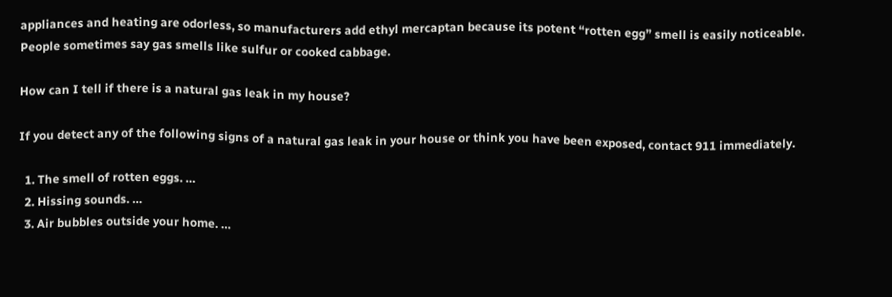appliances and heating are odorless, so manufacturers add ethyl mercaptan because its potent “rotten egg” smell is easily noticeable. People sometimes say gas smells like sulfur or cooked cabbage.

How can I tell if there is a natural gas leak in my house?

If you detect any of the following signs of a natural gas leak in your house or think you have been exposed, contact 911 immediately.

  1. The smell of rotten eggs. …
  2. Hissing sounds. …
  3. Air bubbles outside your home. …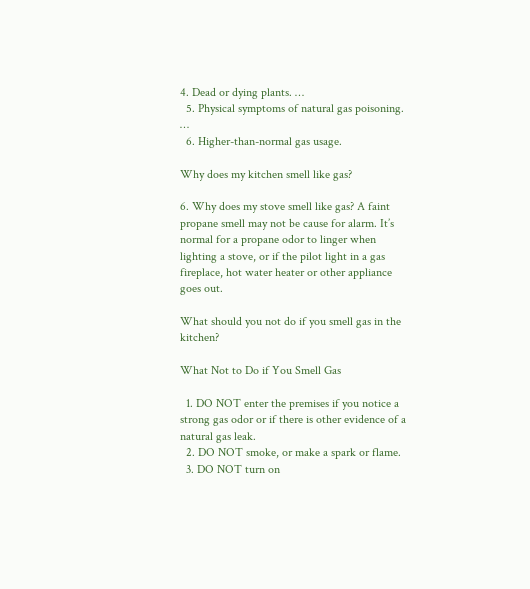4. Dead or dying plants. …
  5. Physical symptoms of natural gas poisoning. …
  6. Higher-than-normal gas usage.

Why does my kitchen smell like gas?

6. Why does my stove smell like gas? A faint propane smell may not be cause for alarm. It’s normal for a propane odor to linger when lighting a stove, or if the pilot light in a gas fireplace, hot water heater or other appliance goes out.

What should you not do if you smell gas in the kitchen?

What Not to Do if You Smell Gas

  1. DO NOT enter the premises if you notice a strong gas odor or if there is other evidence of a natural gas leak.
  2. DO NOT smoke, or make a spark or flame.
  3. DO NOT turn on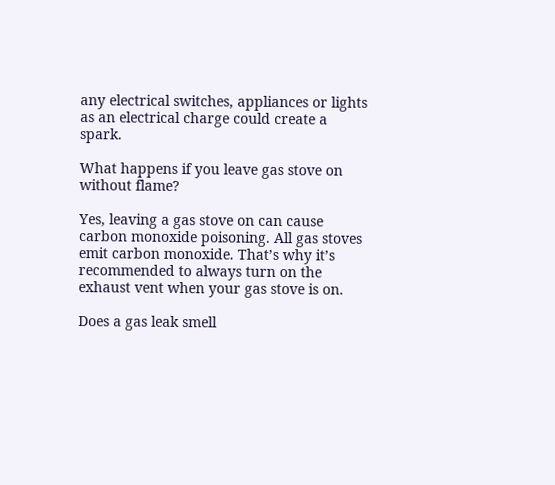any electrical switches, appliances or lights as an electrical charge could create a spark.

What happens if you leave gas stove on without flame?

Yes, leaving a gas stove on can cause carbon monoxide poisoning. All gas stoves emit carbon monoxide. That’s why it’s recommended to always turn on the exhaust vent when your gas stove is on.

Does a gas leak smell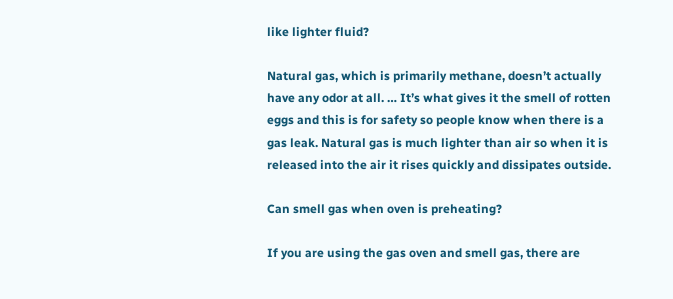like lighter fluid?

Natural gas, which is primarily methane, doesn’t actually have any odor at all. … It’s what gives it the smell of rotten eggs and this is for safety so people know when there is a gas leak. Natural gas is much lighter than air so when it is released into the air it rises quickly and dissipates outside.

Can smell gas when oven is preheating?

If you are using the gas oven and smell gas, there are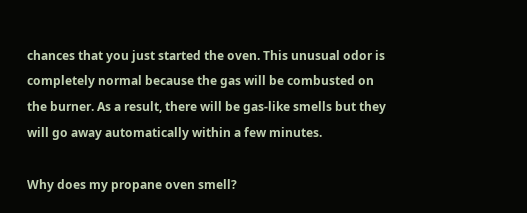chances that you just started the oven. This unusual odor is completely normal because the gas will be combusted on the burner. As a result, there will be gas-like smells but they will go away automatically within a few minutes.

Why does my propane oven smell?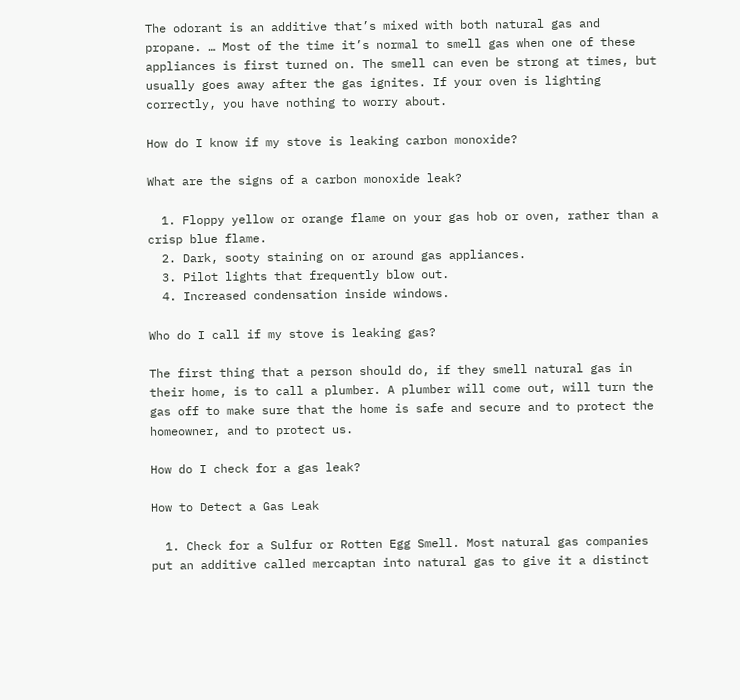The odorant is an additive that’s mixed with both natural gas and propane. … Most of the time it’s normal to smell gas when one of these appliances is first turned on. The smell can even be strong at times, but usually goes away after the gas ignites. If your oven is lighting correctly, you have nothing to worry about.

How do I know if my stove is leaking carbon monoxide?

What are the signs of a carbon monoxide leak?

  1. Floppy yellow or orange flame on your gas hob or oven, rather than a crisp blue flame.
  2. Dark, sooty staining on or around gas appliances.
  3. Pilot lights that frequently blow out.
  4. Increased condensation inside windows.

Who do I call if my stove is leaking gas?

The first thing that a person should do, if they smell natural gas in their home, is to call a plumber. A plumber will come out, will turn the gas off to make sure that the home is safe and secure and to protect the homeowner, and to protect us.

How do I check for a gas leak?

How to Detect a Gas Leak

  1. Check for a Sulfur or Rotten Egg Smell. Most natural gas companies put an additive called mercaptan into natural gas to give it a distinct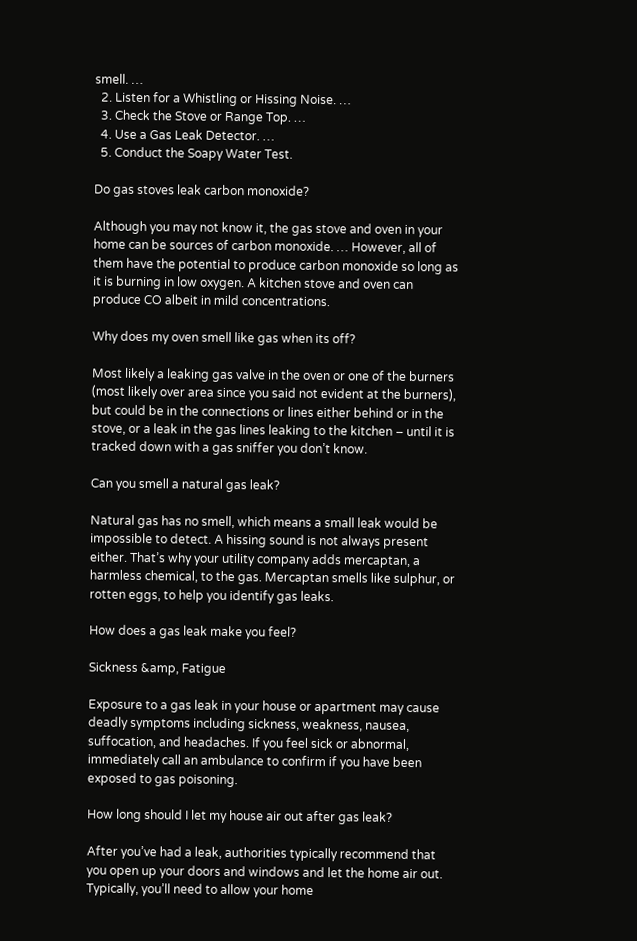smell. …
  2. Listen for a Whistling or Hissing Noise. …
  3. Check the Stove or Range Top. …
  4. Use a Gas Leak Detector. …
  5. Conduct the Soapy Water Test.

Do gas stoves leak carbon monoxide?

Although you may not know it, the gas stove and oven in your home can be sources of carbon monoxide. … However, all of them have the potential to produce carbon monoxide so long as it is burning in low oxygen. A kitchen stove and oven can produce CO albeit in mild concentrations.

Why does my oven smell like gas when its off?

Most likely a leaking gas valve in the oven or one of the burners (most likely over area since you said not evident at the burners), but could be in the connections or lines either behind or in the stove, or a leak in the gas lines leaking to the kitchen – until it is tracked down with a gas sniffer you don’t know.

Can you smell a natural gas leak?

Natural gas has no smell, which means a small leak would be impossible to detect. A hissing sound is not always present either. That’s why your utility company adds mercaptan, a harmless chemical, to the gas. Mercaptan smells like sulphur, or rotten eggs, to help you identify gas leaks.

How does a gas leak make you feel?

Sickness &amp, Fatigue

Exposure to a gas leak in your house or apartment may cause deadly symptoms including sickness, weakness, nausea, suffocation, and headaches. If you feel sick or abnormal, immediately call an ambulance to confirm if you have been exposed to gas poisoning.

How long should I let my house air out after gas leak?

After you’ve had a leak, authorities typically recommend that you open up your doors and windows and let the home air out. Typically, you’ll need to allow your home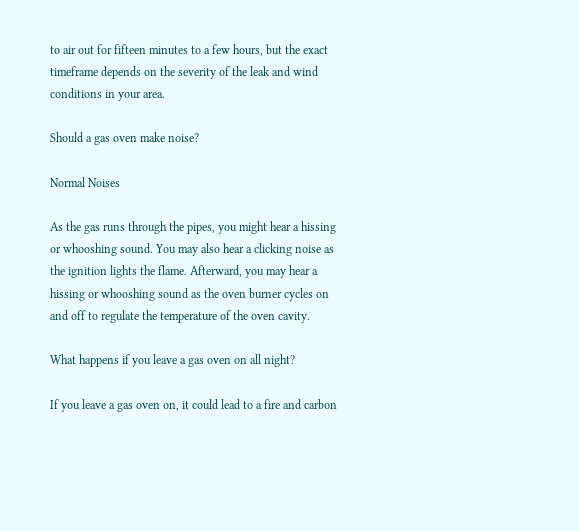to air out for fifteen minutes to a few hours, but the exact timeframe depends on the severity of the leak and wind conditions in your area.

Should a gas oven make noise?

Normal Noises

As the gas runs through the pipes, you might hear a hissing or whooshing sound. You may also hear a clicking noise as the ignition lights the flame. Afterward, you may hear a hissing or whooshing sound as the oven burner cycles on and off to regulate the temperature of the oven cavity.

What happens if you leave a gas oven on all night?

If you leave a gas oven on, it could lead to a fire and carbon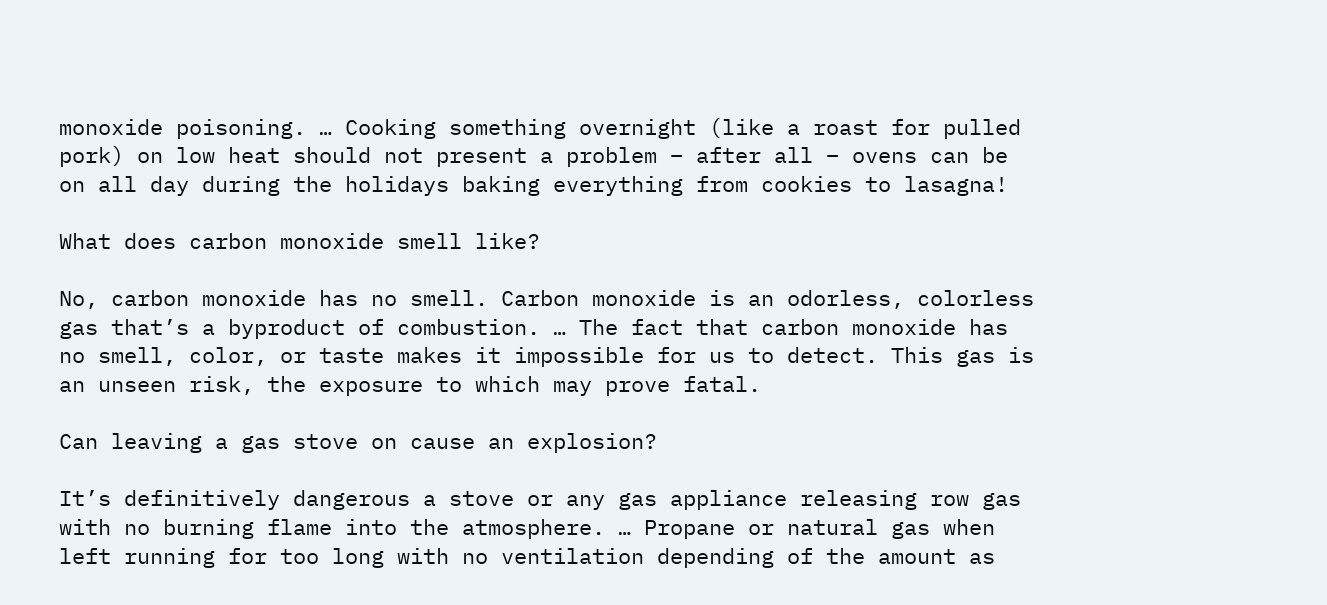monoxide poisoning. … Cooking something overnight (like a roast for pulled pork) on low heat should not present a problem – after all – ovens can be on all day during the holidays baking everything from cookies to lasagna!

What does carbon monoxide smell like?

No, carbon monoxide has no smell. Carbon monoxide is an odorless, colorless gas that’s a byproduct of combustion. … The fact that carbon monoxide has no smell, color, or taste makes it impossible for us to detect. This gas is an unseen risk, the exposure to which may prove fatal.

Can leaving a gas stove on cause an explosion?

It’s definitively dangerous a stove or any gas appliance releasing row gas with no burning flame into the atmosphere. … Propane or natural gas when left running for too long with no ventilation depending of the amount as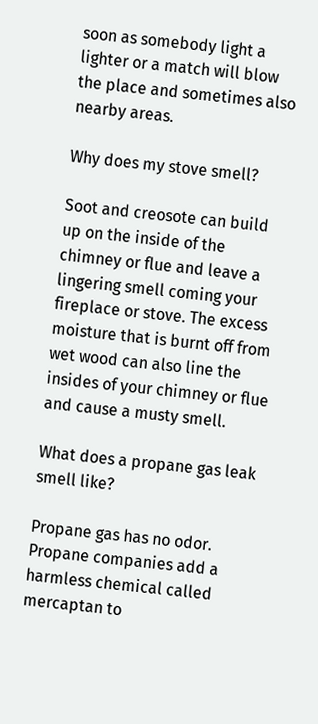soon as somebody light a lighter or a match will blow the place and sometimes also nearby areas.

Why does my stove smell?

Soot and creosote can build up on the inside of the chimney or flue and leave a lingering smell coming your fireplace or stove. The excess moisture that is burnt off from wet wood can also line the insides of your chimney or flue and cause a musty smell.

What does a propane gas leak smell like?

Propane gas has no odor. Propane companies add a harmless chemical called mercaptan to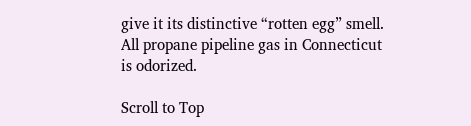give it its distinctive “rotten egg” smell. All propane pipeline gas in Connecticut is odorized.

Scroll to Top